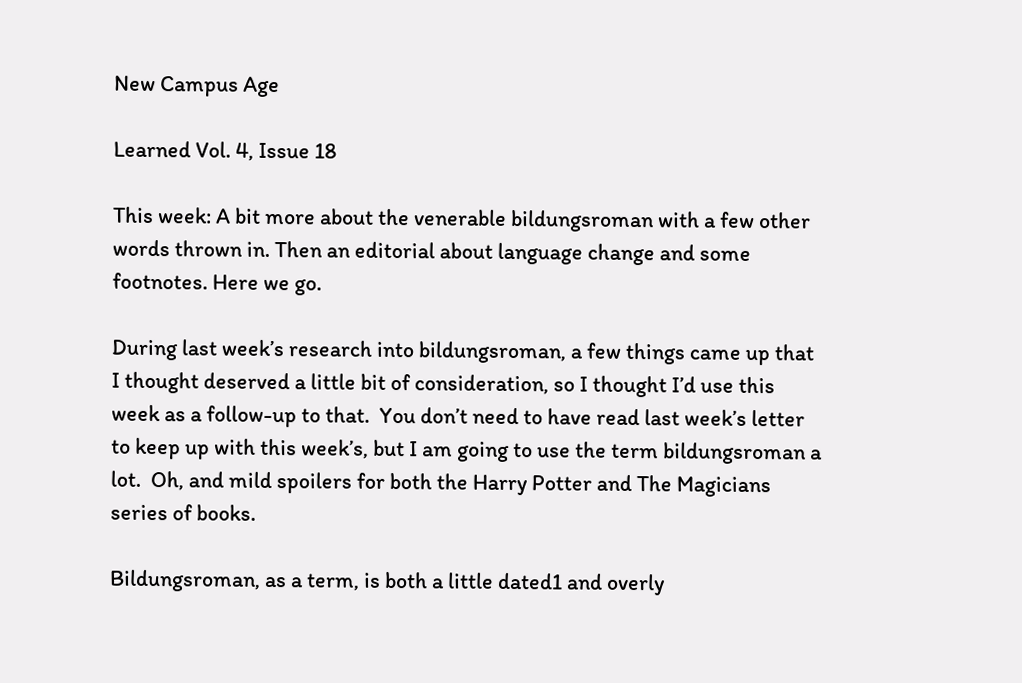New Campus Age

Learned Vol. 4, Issue 18

This week: A bit more about the venerable bildungsroman with a few other words thrown in. Then an editorial about language change and some footnotes. Here we go.

During last week’s research into bildungsroman, a few things came up that I thought deserved a little bit of consideration, so I thought I’d use this week as a follow-up to that.  You don’t need to have read last week’s letter to keep up with this week’s, but I am going to use the term bildungsroman a lot.  Oh, and mild spoilers for both the Harry Potter and The Magicians series of books.

Bildungsroman, as a term, is both a little dated1 and overly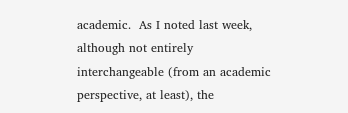academic.  As I noted last week, although not entirely interchangeable (from an academic perspective, at least), the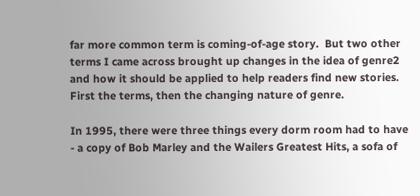far more common term is coming-of-age story.  But two other terms I came across brought up changes in the idea of genre2 and how it should be applied to help readers find new stories.  First the terms, then the changing nature of genre.

In 1995, there were three things every dorm room had to have - a copy of Bob Marley and the Wailers Greatest Hits, a sofa of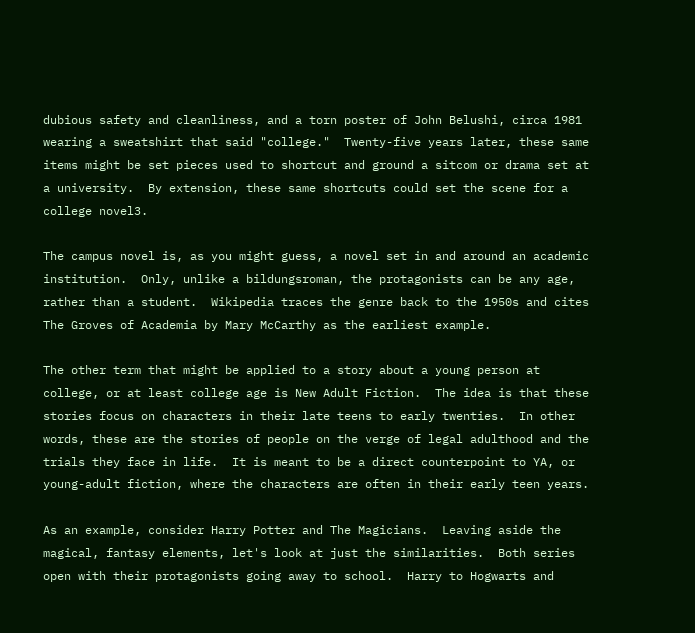dubious safety and cleanliness, and a torn poster of John Belushi, circa 1981 wearing a sweatshirt that said "college."  Twenty-five years later, these same items might be set pieces used to shortcut and ground a sitcom or drama set at a university.  By extension, these same shortcuts could set the scene for a college novel3.

The campus novel is, as you might guess, a novel set in and around an academic institution.  Only, unlike a bildungsroman, the protagonists can be any age, rather than a student.  Wikipedia traces the genre back to the 1950s and cites The Groves of Academia by Mary McCarthy as the earliest example.

The other term that might be applied to a story about a young person at college, or at least college age is New Adult Fiction.  The idea is that these stories focus on characters in their late teens to early twenties.  In other words, these are the stories of people on the verge of legal adulthood and the trials they face in life.  It is meant to be a direct counterpoint to YA, or young-adult fiction, where the characters are often in their early teen years.

As an example, consider Harry Potter and The Magicians.  Leaving aside the magical, fantasy elements, let's look at just the similarities.  Both series open with their protagonists going away to school.  Harry to Hogwarts and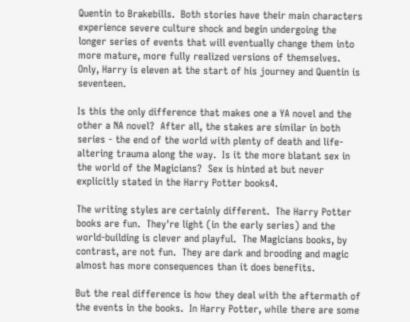Quentin to Brakebills.  Both stories have their main characters experience severe culture shock and begin undergoing the longer series of events that will eventually change them into more mature, more fully realized versions of themselves.  Only, Harry is eleven at the start of his journey and Quentin is seventeen.

Is this the only difference that makes one a YA novel and the other a NA novel?  After all, the stakes are similar in both series - the end of the world with plenty of death and life-altering trauma along the way.  Is it the more blatant sex in the world of the Magicians?  Sex is hinted at but never explicitly stated in the Harry Potter books4.

The writing styles are certainly different.  The Harry Potter books are fun.  They're light (in the early series) and the world-building is clever and playful.  The Magicians books, by contrast, are not fun.  They are dark and brooding and magic almost has more consequences than it does benefits.

But the real difference is how they deal with the aftermath of the events in the books.  In Harry Potter, while there are some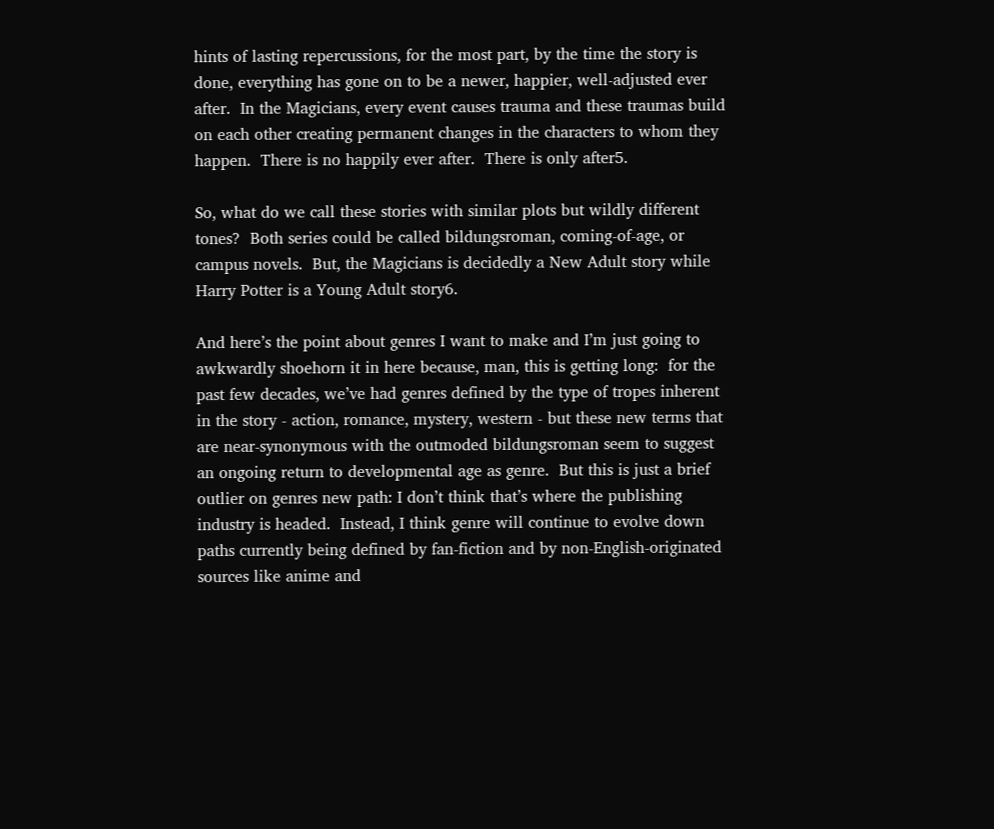hints of lasting repercussions, for the most part, by the time the story is done, everything has gone on to be a newer, happier, well-adjusted ever after.  In the Magicians, every event causes trauma and these traumas build on each other creating permanent changes in the characters to whom they happen.  There is no happily ever after.  There is only after5.

So, what do we call these stories with similar plots but wildly different tones?  Both series could be called bildungsroman, coming-of-age, or campus novels.  But, the Magicians is decidedly a New Adult story while Harry Potter is a Young Adult story6.

And here’s the point about genres I want to make and I’m just going to awkwardly shoehorn it in here because, man, this is getting long:  for the past few decades, we’ve had genres defined by the type of tropes inherent in the story - action, romance, mystery, western - but these new terms that are near-synonymous with the outmoded bildungsroman seem to suggest an ongoing return to developmental age as genre.  But this is just a brief outlier on genres new path: I don’t think that’s where the publishing industry is headed.  Instead, I think genre will continue to evolve down paths currently being defined by fan-fiction and by non-English-originated sources like anime and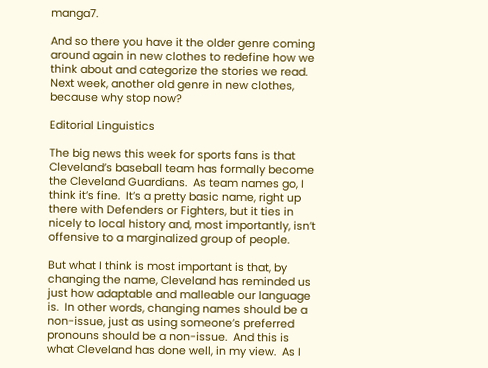manga7.

And so there you have it the older genre coming around again in new clothes to redefine how we think about and categorize the stories we read.  Next week, another old genre in new clothes, because why stop now?

Editorial Linguistics

The big news this week for sports fans is that Cleveland’s baseball team has formally become the Cleveland Guardians.  As team names go, I think it’s fine.  It’s a pretty basic name, right up there with Defenders or Fighters, but it ties in nicely to local history and, most importantly, isn’t offensive to a marginalized group of people.

But what I think is most important is that, by changing the name, Cleveland has reminded us just how adaptable and malleable our language is.  In other words, changing names should be a non-issue, just as using someone’s preferred pronouns should be a non-issue.  And this is what Cleveland has done well, in my view.  As I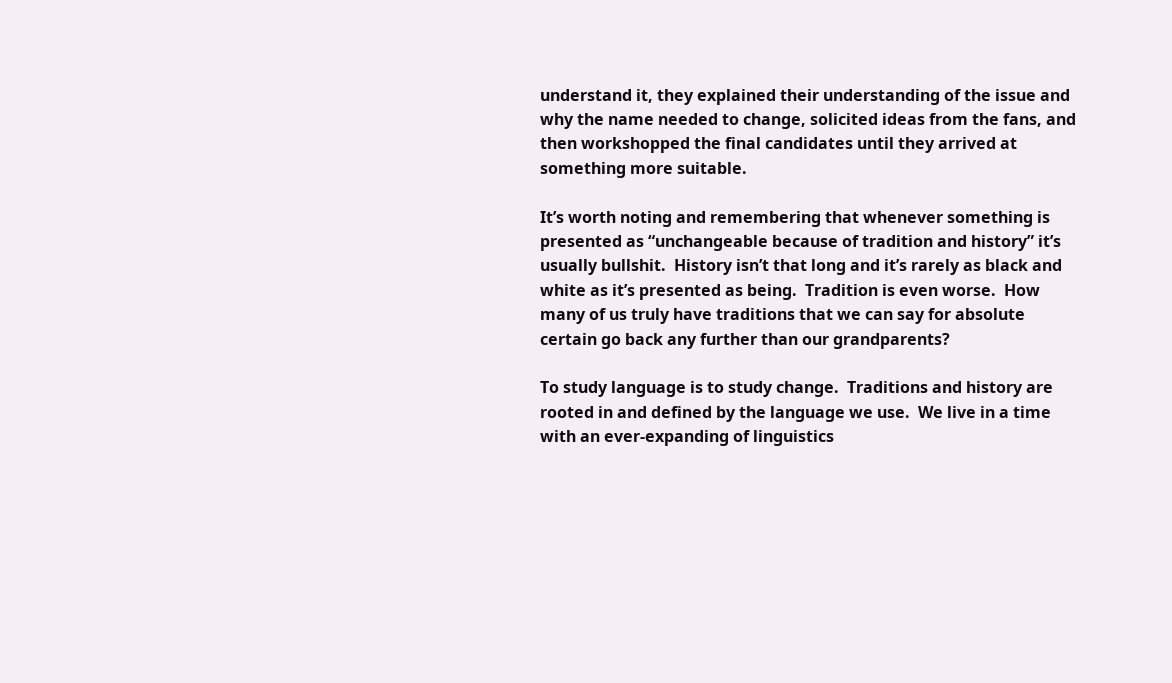understand it, they explained their understanding of the issue and why the name needed to change, solicited ideas from the fans, and then workshopped the final candidates until they arrived at something more suitable.

It’s worth noting and remembering that whenever something is presented as “unchangeable because of tradition and history” it’s usually bullshit.  History isn’t that long and it’s rarely as black and white as it’s presented as being.  Tradition is even worse.  How many of us truly have traditions that we can say for absolute certain go back any further than our grandparents?

To study language is to study change.  Traditions and history are rooted in and defined by the language we use.  We live in a time with an ever-expanding of linguistics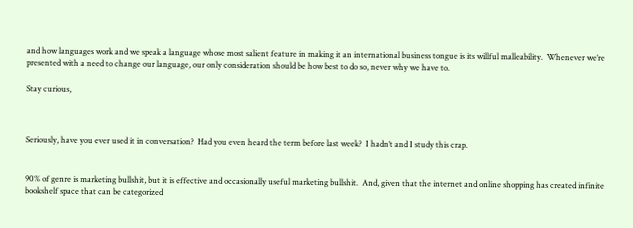and how languages work and we speak a language whose most salient feature in making it an international business tongue is its willful malleability.  Whenever we’re presented with a need to change our language, our only consideration should be how best to do so, never why we have to.

Stay curious,



Seriously, have you ever used it in conversation?  Had you even heard the term before last week?  I hadn’t and I study this crap.


90% of genre is marketing bullshit, but it is effective and occasionally useful marketing bullshit.  And, given that the internet and online shopping has created infinite bookshelf space that can be categorized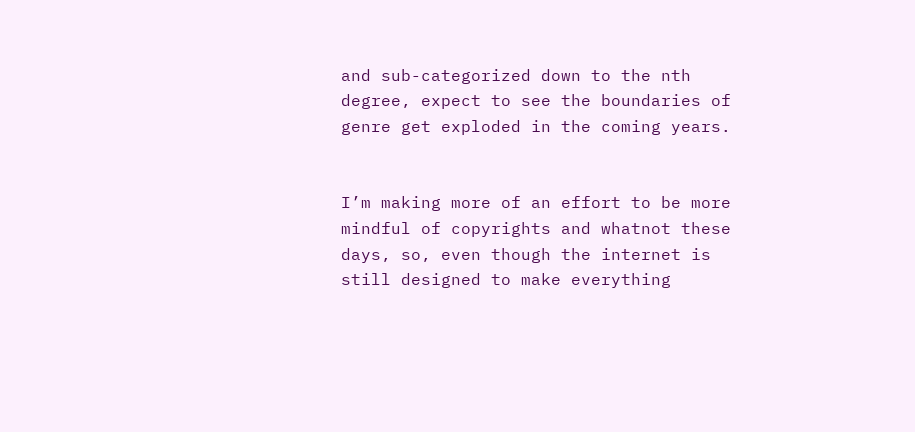and sub-categorized down to the nth degree, expect to see the boundaries of genre get exploded in the coming years.


I’m making more of an effort to be more mindful of copyrights and whatnot these days, so, even though the internet is still designed to make everything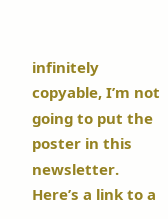infinitely copyable, I’m not going to put the poster in this newsletter.  Here’s a link to a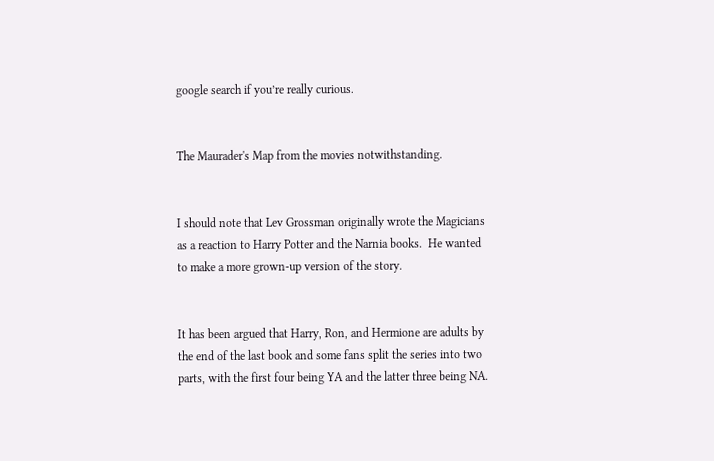google search if you’re really curious.


The Maurader's Map from the movies notwithstanding.


I should note that Lev Grossman originally wrote the Magicians as a reaction to Harry Potter and the Narnia books.  He wanted to make a more grown-up version of the story.


It has been argued that Harry, Ron, and Hermione are adults by the end of the last book and some fans split the series into two parts, with the first four being YA and the latter three being NA.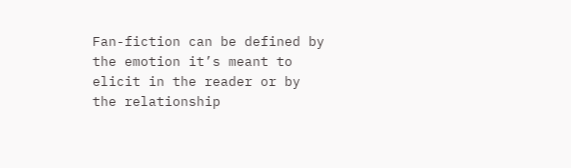Fan-fiction can be defined by the emotion it’s meant to elicit in the reader or by the relationship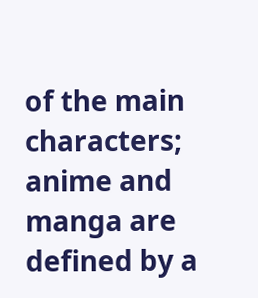of the main characters; anime and manga are defined by a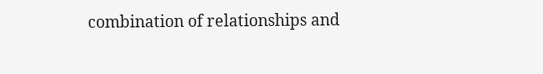combination of relationships and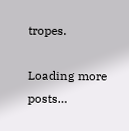tropes.

Loading more posts…